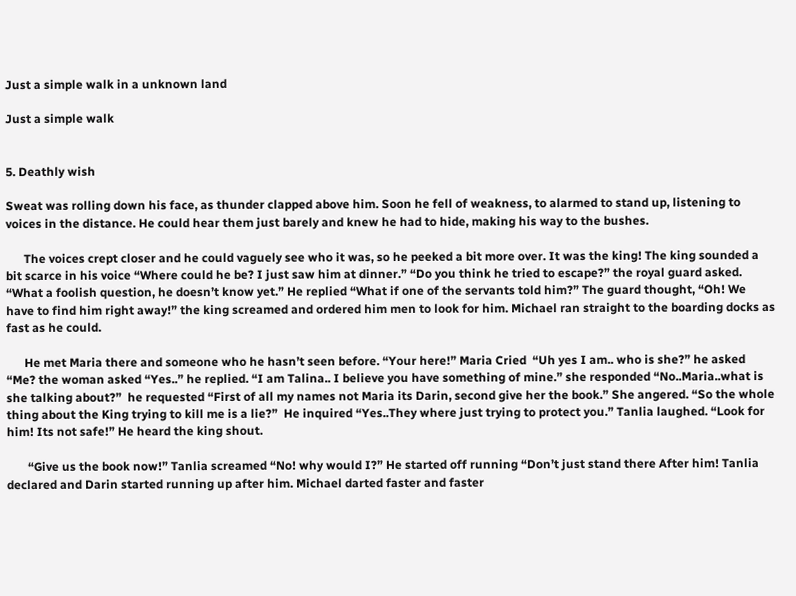Just a simple walk in a unknown land

Just a simple walk


5. Deathly wish

Sweat was rolling down his face, as thunder clapped above him. Soon he fell of weakness, to alarmed to stand up, listening to voices in the distance. He could hear them just barely and knew he had to hide, making his way to the bushes.

      The voices crept closer and he could vaguely see who it was, so he peeked a bit more over. It was the king! The king sounded a bit scarce in his voice “Where could he be? I just saw him at dinner.” “Do you think he tried to escape?” the royal guard asked. “What a foolish question, he doesn’t know yet.” He replied “What if one of the servants told him?” The guard thought, “Oh! We have to find him right away!” the king screamed and ordered him men to look for him. Michael ran straight to the boarding docks as fast as he could.

      He met Maria there and someone who he hasn’t seen before. “Your here!” Maria Cried  “Uh yes I am.. who is she?” he asked  “Me? the woman asked “Yes..” he replied. “I am Talina.. I believe you have something of mine.” she responded “No..Maria..what is she talking about?”  he requested “First of all my names not Maria its Darin, second give her the book.” She angered. “So the whole thing about the King trying to kill me is a lie?”  He inquired “Yes..They where just trying to protect you.” Tanlia laughed. “Look for him! Its not safe!” He heard the king shout.

       “Give us the book now!” Tanlia screamed “No! why would I?” He started off running “Don’t just stand there After him! Tanlia declared and Darin started running up after him. Michael darted faster and faster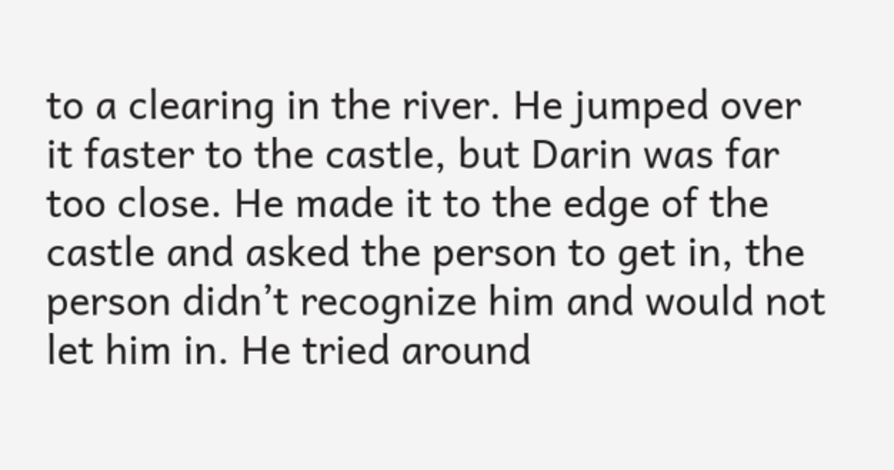to a clearing in the river. He jumped over it faster to the castle, but Darin was far too close. He made it to the edge of the castle and asked the person to get in, the person didn’t recognize him and would not let him in. He tried around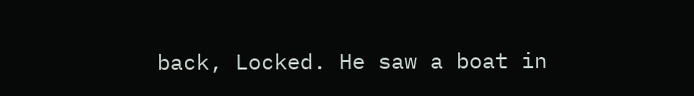back, Locked. He saw a boat in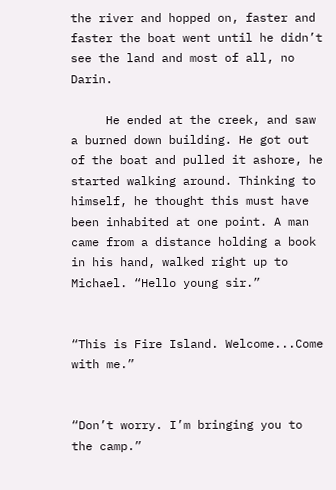the river and hopped on, faster and faster the boat went until he didn’t see the land and most of all, no Darin.

     He ended at the creek, and saw a burned down building. He got out of the boat and pulled it ashore, he started walking around. Thinking to himself, he thought this must have been inhabited at one point. A man came from a distance holding a book in his hand, walked right up to Michael. “Hello young sir.”


“This is Fire Island. Welcome...Come with me.”


“Don’t worry. I’m bringing you to the camp.”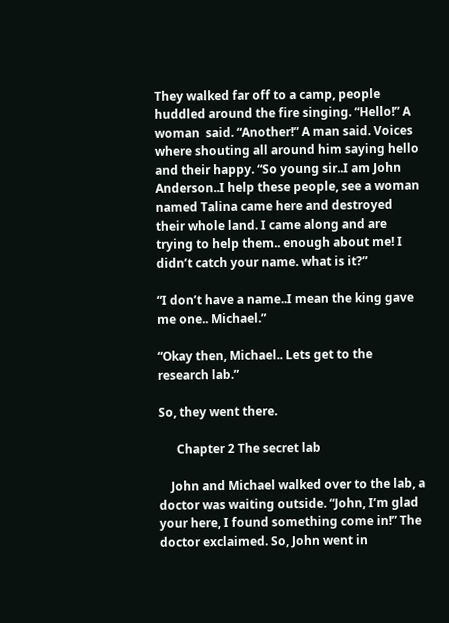They walked far off to a camp, people huddled around the fire singing. “Hello!” A woman  said. “Another!” A man said. Voices where shouting all around him saying hello and their happy. “So young sir..I am John Anderson..I help these people, see a woman named Talina came here and destroyed their whole land. I came along and are trying to help them.. enough about me! I didn’t catch your name. what is it?”

“I don’t have a name..I mean the king gave me one.. Michael.”

“Okay then, Michael.. Lets get to the research lab.”

So, they went there.

      Chapter 2 The secret lab

    John and Michael walked over to the lab, a doctor was waiting outside. “John, I’m glad your here, I found something come in!” The doctor exclaimed. So, John went in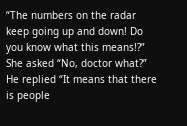“The numbers on the radar keep going up and down! Do you know what this means!?” She asked “No, doctor what?” He replied “It means that there is people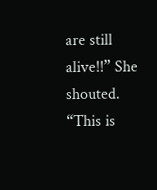are still alive!!” She shouted. “This is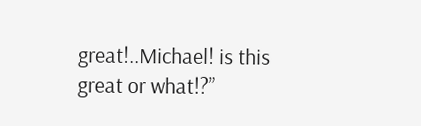great!..Michael! is this great or what!?”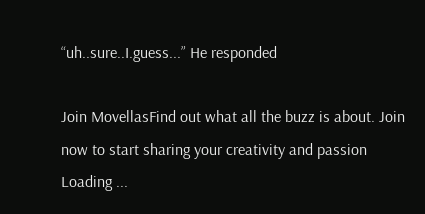“uh..sure..I.guess...” He responded

Join MovellasFind out what all the buzz is about. Join now to start sharing your creativity and passion
Loading ...